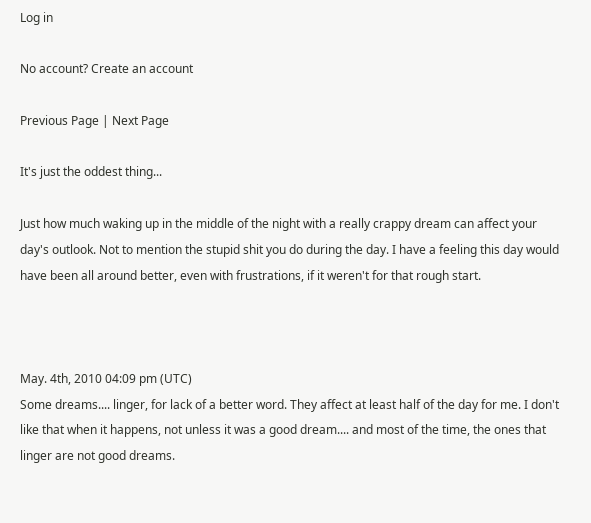Log in

No account? Create an account

Previous Page | Next Page

It's just the oddest thing...

Just how much waking up in the middle of the night with a really crappy dream can affect your day's outlook. Not to mention the stupid shit you do during the day. I have a feeling this day would have been all around better, even with frustrations, if it weren't for that rough start.



May. 4th, 2010 04:09 pm (UTC)
Some dreams.... linger, for lack of a better word. They affect at least half of the day for me. I don't like that when it happens, not unless it was a good dream.... and most of the time, the ones that linger are not good dreams.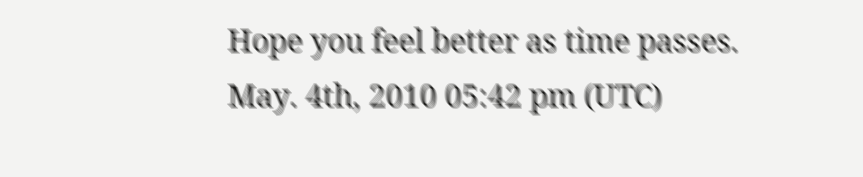Hope you feel better as time passes.
May. 4th, 2010 05:42 pm (UTC)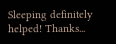Sleeping definitely helped! Thanks...